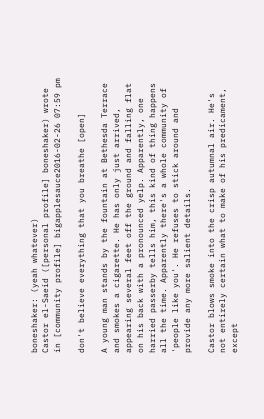boneshaker: (yeah whatever)
Castor el-Saeid ([personal profile] boneshaker) wrote in [community profile] bigapplesauce2016-02-26 07:59 pm

don't believe everything that you breathe [open]

A young man stands by the fountain at Bethesda Terrace and smokes a cigarette. He has only just arrived, appearing several feet off the ground and falling flat on his back with a pronounced yelp. Apparently, one harried passerby tells him, this kind of thing happens all the time. Apparently there's a whole community of 'people like you'. He refuses to stick around and provide any more salient details.

Castor blows smoke into the crisp autumnal air. He's not entirely certain what to make of his predicament, except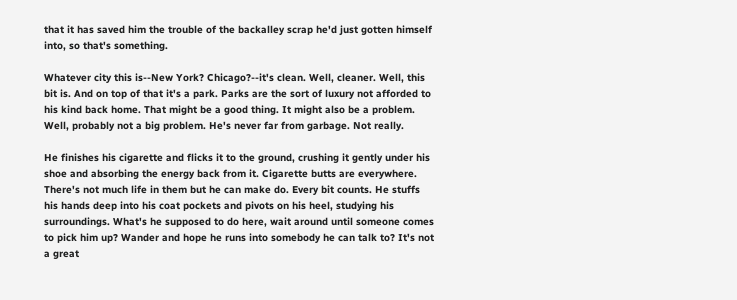that it has saved him the trouble of the backalley scrap he'd just gotten himself into, so that's something.

Whatever city this is--New York? Chicago?--it's clean. Well, cleaner. Well, this bit is. And on top of that it's a park. Parks are the sort of luxury not afforded to his kind back home. That might be a good thing. It might also be a problem. Well, probably not a big problem. He's never far from garbage. Not really.

He finishes his cigarette and flicks it to the ground, crushing it gently under his shoe and absorbing the energy back from it. Cigarette butts are everywhere. There's not much life in them but he can make do. Every bit counts. He stuffs his hands deep into his coat pockets and pivots on his heel, studying his surroundings. What's he supposed to do here, wait around until someone comes to pick him up? Wander and hope he runs into somebody he can talk to? It's not a great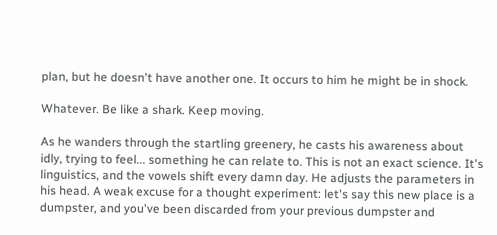plan, but he doesn't have another one. It occurs to him he might be in shock.

Whatever. Be like a shark. Keep moving.

As he wanders through the startling greenery, he casts his awareness about idly, trying to feel... something he can relate to. This is not an exact science. It's linguistics, and the vowels shift every damn day. He adjusts the parameters in his head. A weak excuse for a thought experiment: let's say this new place is a dumpster, and you've been discarded from your previous dumpster and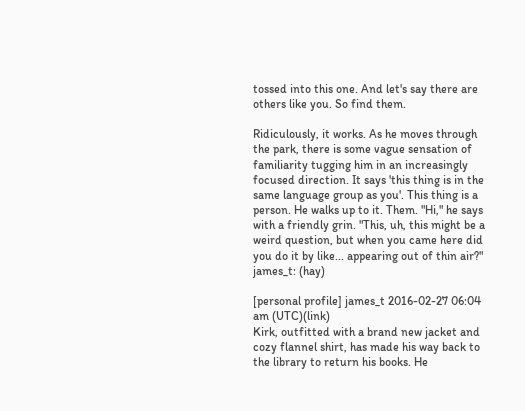tossed into this one. And let's say there are others like you. So find them.

Ridiculously, it works. As he moves through the park, there is some vague sensation of familiarity tugging him in an increasingly focused direction. It says 'this thing is in the same language group as you'. This thing is a person. He walks up to it. Them. "Hi," he says with a friendly grin. "This, uh, this might be a weird question, but when you came here did you do it by like... appearing out of thin air?"
james_t: (hay)

[personal profile] james_t 2016-02-27 06:04 am (UTC)(link)
Kirk, outfitted with a brand new jacket and cozy flannel shirt, has made his way back to the library to return his books. He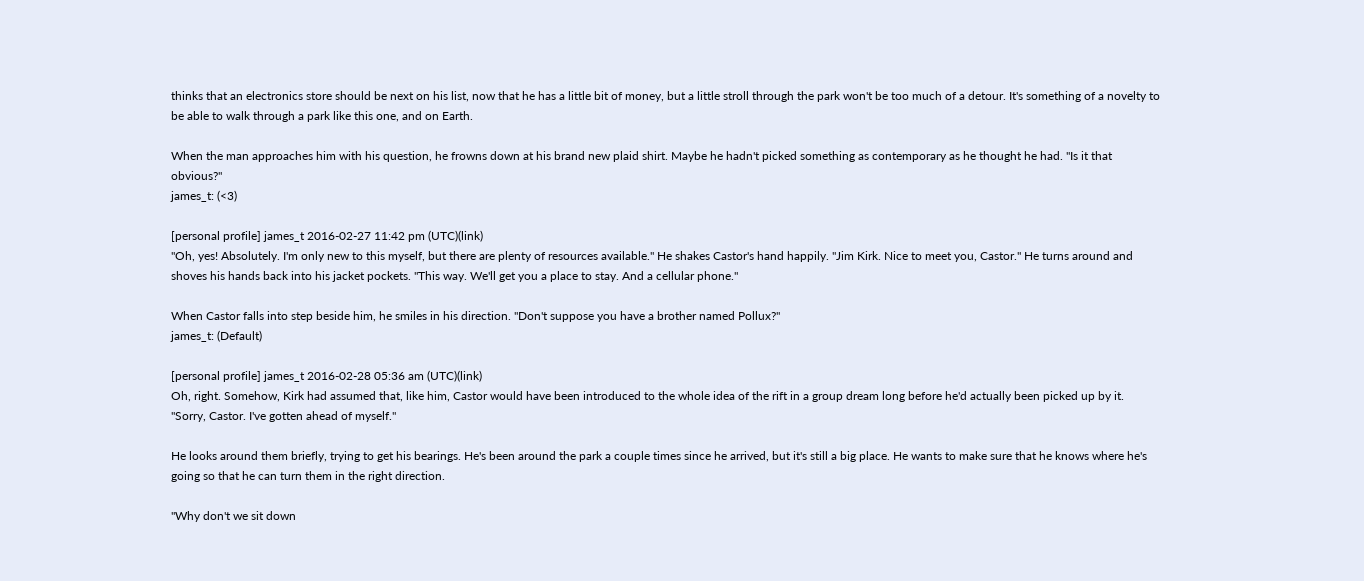thinks that an electronics store should be next on his list, now that he has a little bit of money, but a little stroll through the park won't be too much of a detour. It's something of a novelty to be able to walk through a park like this one, and on Earth.

When the man approaches him with his question, he frowns down at his brand new plaid shirt. Maybe he hadn't picked something as contemporary as he thought he had. "Is it that obvious?"
james_t: (<3)

[personal profile] james_t 2016-02-27 11:42 pm (UTC)(link)
"Oh, yes! Absolutely. I'm only new to this myself, but there are plenty of resources available." He shakes Castor's hand happily. "Jim Kirk. Nice to meet you, Castor." He turns around and shoves his hands back into his jacket pockets. "This way. We'll get you a place to stay. And a cellular phone."

When Castor falls into step beside him, he smiles in his direction. "Don't suppose you have a brother named Pollux?"
james_t: (Default)

[personal profile] james_t 2016-02-28 05:36 am (UTC)(link)
Oh, right. Somehow, Kirk had assumed that, like him, Castor would have been introduced to the whole idea of the rift in a group dream long before he'd actually been picked up by it. "Sorry, Castor. I've gotten ahead of myself."

He looks around them briefly, trying to get his bearings. He's been around the park a couple times since he arrived, but it's still a big place. He wants to make sure that he knows where he's going so that he can turn them in the right direction.

"Why don't we sit down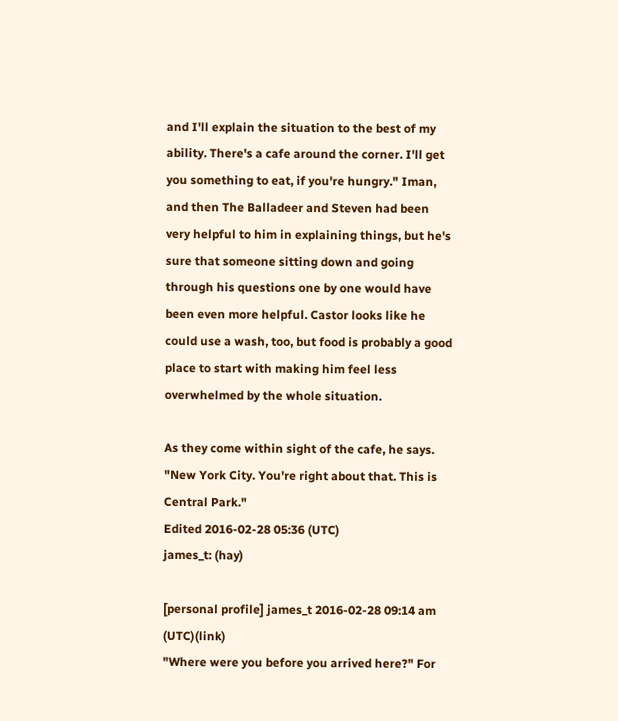and I'll explain the situation to the best of my ability. There's a cafe around the corner. I'll get you something to eat, if you're hungry." Iman, and then The Balladeer and Steven had been very helpful to him in explaining things, but he's sure that someone sitting down and going through his questions one by one would have been even more helpful. Castor looks like he could use a wash, too, but food is probably a good place to start with making him feel less overwhelmed by the whole situation.

As they come within sight of the cafe, he says. "New York City. You're right about that. This is Central Park."
Edited 2016-02-28 05:36 (UTC)
james_t: (hay)

[personal profile] james_t 2016-02-28 09:14 am (UTC)(link)
"Where were you before you arrived here?" For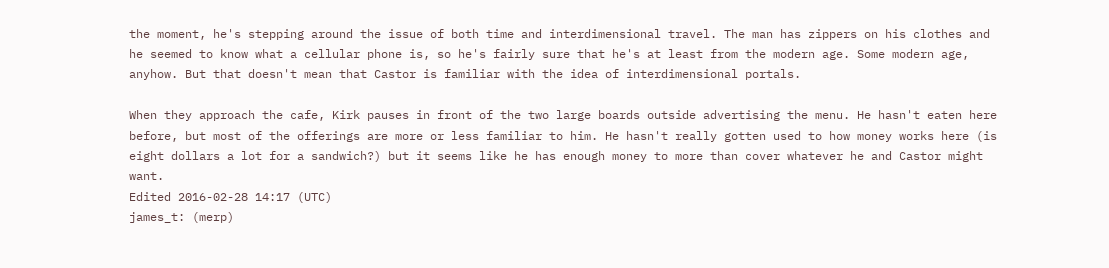the moment, he's stepping around the issue of both time and interdimensional travel. The man has zippers on his clothes and he seemed to know what a cellular phone is, so he's fairly sure that he's at least from the modern age. Some modern age, anyhow. But that doesn't mean that Castor is familiar with the idea of interdimensional portals.

When they approach the cafe, Kirk pauses in front of the two large boards outside advertising the menu. He hasn't eaten here before, but most of the offerings are more or less familiar to him. He hasn't really gotten used to how money works here (is eight dollars a lot for a sandwich?) but it seems like he has enough money to more than cover whatever he and Castor might want.
Edited 2016-02-28 14:17 (UTC)
james_t: (merp)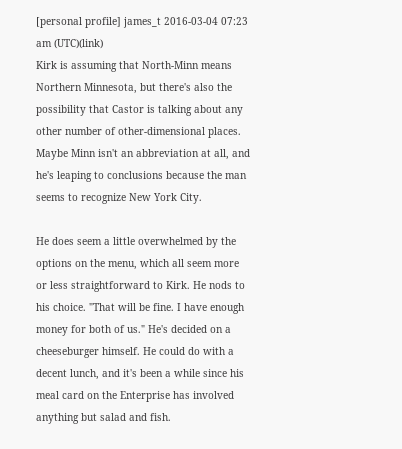[personal profile] james_t 2016-03-04 07:23 am (UTC)(link)
Kirk is assuming that North-Minn means Northern Minnesota, but there's also the possibility that Castor is talking about any other number of other-dimensional places. Maybe Minn isn't an abbreviation at all, and he's leaping to conclusions because the man seems to recognize New York City.

He does seem a little overwhelmed by the options on the menu, which all seem more or less straightforward to Kirk. He nods to his choice. "That will be fine. I have enough money for both of us." He's decided on a cheeseburger himself. He could do with a decent lunch, and it's been a while since his meal card on the Enterprise has involved anything but salad and fish.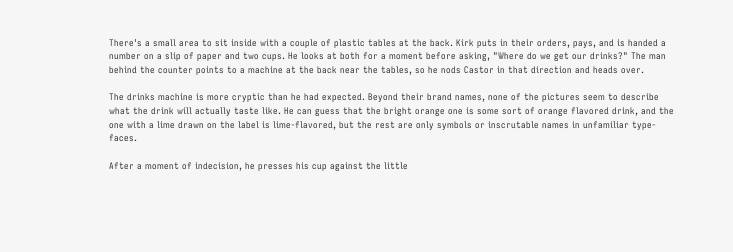There's a small area to sit inside with a couple of plastic tables at the back. Kirk puts in their orders, pays, and is handed a number on a slip of paper and two cups. He looks at both for a moment before asking, "Where do we get our drinks?" The man behind the counter points to a machine at the back near the tables, so he nods Castor in that direction and heads over.

The drinks machine is more cryptic than he had expected. Beyond their brand names, none of the pictures seem to describe what the drink will actually taste like. He can guess that the bright orange one is some sort of orange flavored drink, and the one with a lime drawn on the label is lime-flavored, but the rest are only symbols or inscrutable names in unfamiliar type-faces.

After a moment of indecision, he presses his cup against the little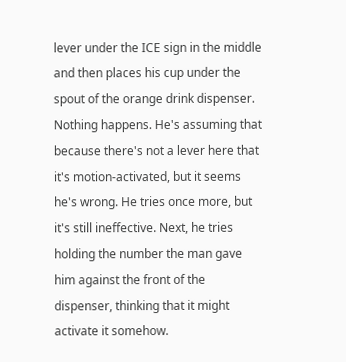lever under the ICE sign in the middle and then places his cup under the spout of the orange drink dispenser. Nothing happens. He's assuming that because there's not a lever here that it's motion-activated, but it seems he's wrong. He tries once more, but it's still ineffective. Next, he tries holding the number the man gave him against the front of the dispenser, thinking that it might activate it somehow.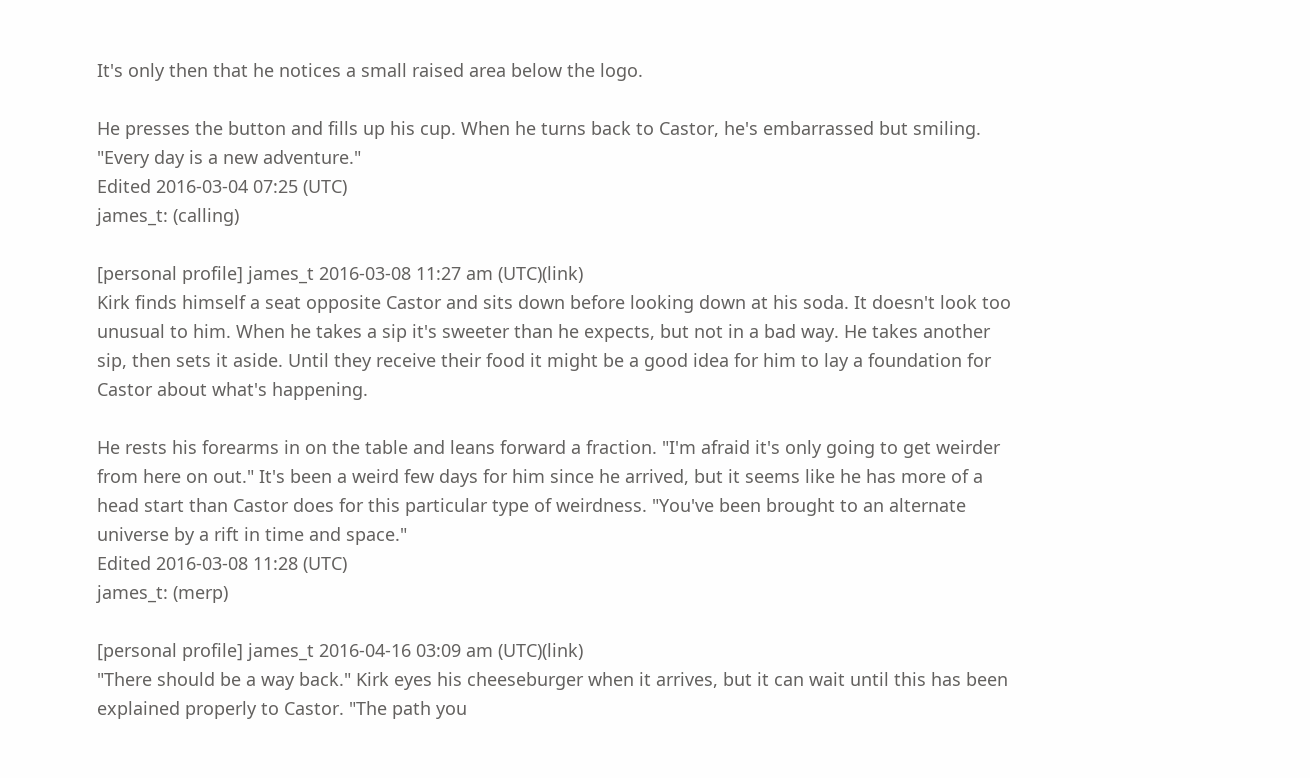It's only then that he notices a small raised area below the logo.

He presses the button and fills up his cup. When he turns back to Castor, he's embarrassed but smiling. "Every day is a new adventure."
Edited 2016-03-04 07:25 (UTC)
james_t: (calling)

[personal profile] james_t 2016-03-08 11:27 am (UTC)(link)
Kirk finds himself a seat opposite Castor and sits down before looking down at his soda. It doesn't look too unusual to him. When he takes a sip it's sweeter than he expects, but not in a bad way. He takes another sip, then sets it aside. Until they receive their food it might be a good idea for him to lay a foundation for Castor about what's happening.

He rests his forearms in on the table and leans forward a fraction. "I'm afraid it's only going to get weirder from here on out." It's been a weird few days for him since he arrived, but it seems like he has more of a head start than Castor does for this particular type of weirdness. "You've been brought to an alternate universe by a rift in time and space."
Edited 2016-03-08 11:28 (UTC)
james_t: (merp)

[personal profile] james_t 2016-04-16 03:09 am (UTC)(link)
"There should be a way back." Kirk eyes his cheeseburger when it arrives, but it can wait until this has been explained properly to Castor. "The path you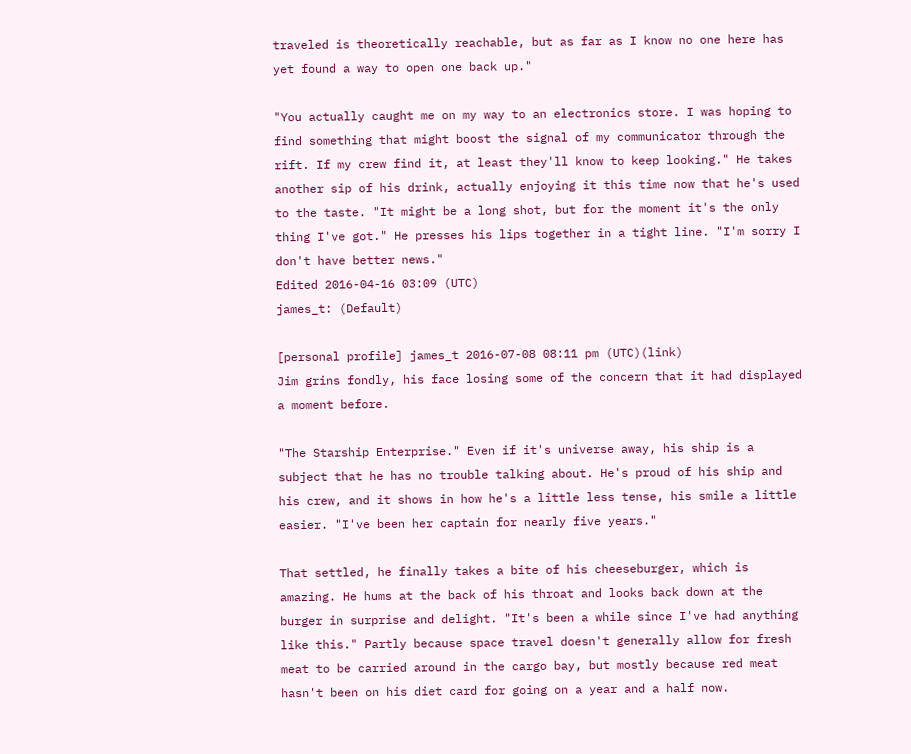traveled is theoretically reachable, but as far as I know no one here has yet found a way to open one back up."

"You actually caught me on my way to an electronics store. I was hoping to find something that might boost the signal of my communicator through the rift. If my crew find it, at least they'll know to keep looking." He takes another sip of his drink, actually enjoying it this time now that he's used to the taste. "It might be a long shot, but for the moment it's the only thing I've got." He presses his lips together in a tight line. "I'm sorry I don't have better news."
Edited 2016-04-16 03:09 (UTC)
james_t: (Default)

[personal profile] james_t 2016-07-08 08:11 pm (UTC)(link)
Jim grins fondly, his face losing some of the concern that it had displayed a moment before.

"The Starship Enterprise." Even if it's universe away, his ship is a subject that he has no trouble talking about. He's proud of his ship and his crew, and it shows in how he's a little less tense, his smile a little easier. "I've been her captain for nearly five years."

That settled, he finally takes a bite of his cheeseburger, which is amazing. He hums at the back of his throat and looks back down at the burger in surprise and delight. "It's been a while since I've had anything like this." Partly because space travel doesn't generally allow for fresh meat to be carried around in the cargo bay, but mostly because red meat hasn't been on his diet card for going on a year and a half now.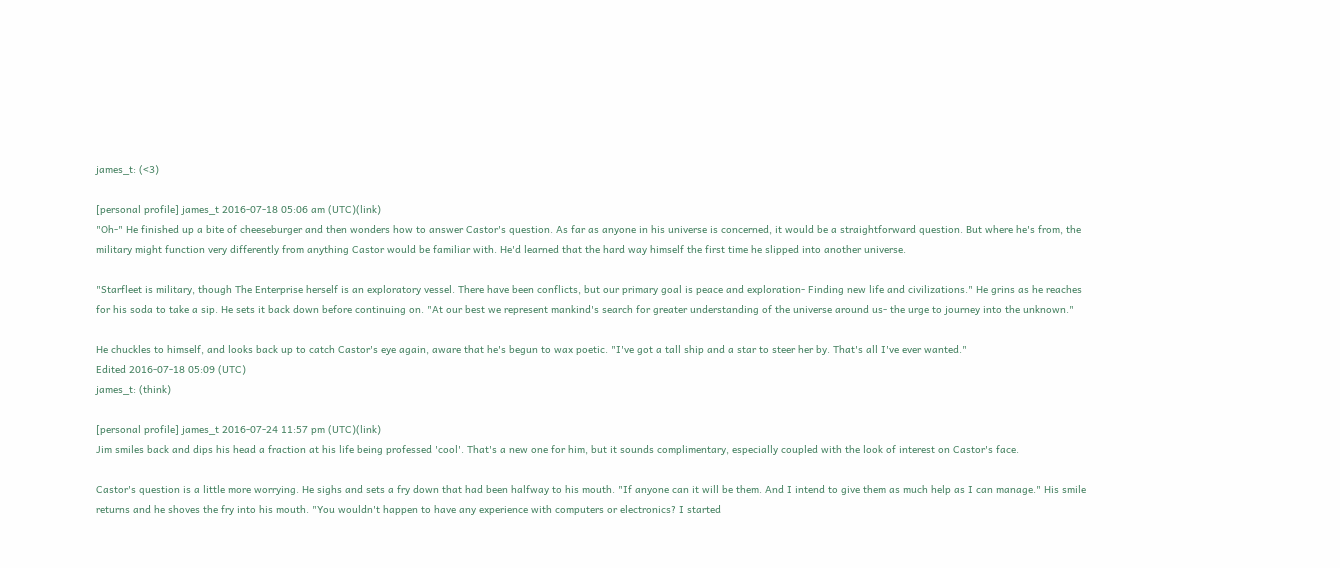james_t: (<3)

[personal profile] james_t 2016-07-18 05:06 am (UTC)(link)
"Oh-" He finished up a bite of cheeseburger and then wonders how to answer Castor's question. As far as anyone in his universe is concerned, it would be a straightforward question. But where he's from, the military might function very differently from anything Castor would be familiar with. He'd learned that the hard way himself the first time he slipped into another universe.

"Starfleet is military, though The Enterprise herself is an exploratory vessel. There have been conflicts, but our primary goal is peace and exploration- Finding new life and civilizations." He grins as he reaches for his soda to take a sip. He sets it back down before continuing on. "At our best we represent mankind's search for greater understanding of the universe around us- the urge to journey into the unknown."

He chuckles to himself, and looks back up to catch Castor's eye again, aware that he's begun to wax poetic. "I've got a tall ship and a star to steer her by. That's all I've ever wanted."
Edited 2016-07-18 05:09 (UTC)
james_t: (think)

[personal profile] james_t 2016-07-24 11:57 pm (UTC)(link)
Jim smiles back and dips his head a fraction at his life being professed 'cool'. That's a new one for him, but it sounds complimentary, especially coupled with the look of interest on Castor's face.

Castor's question is a little more worrying. He sighs and sets a fry down that had been halfway to his mouth. "If anyone can it will be them. And I intend to give them as much help as I can manage." His smile returns and he shoves the fry into his mouth. "You wouldn't happen to have any experience with computers or electronics? I started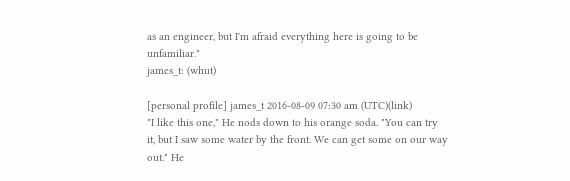as an engineer, but I'm afraid everything here is going to be unfamiliar."
james_t: (whut)

[personal profile] james_t 2016-08-09 07:30 am (UTC)(link)
"I like this one," He nods down to his orange soda. "You can try it, but I saw some water by the front. We can get some on our way out." He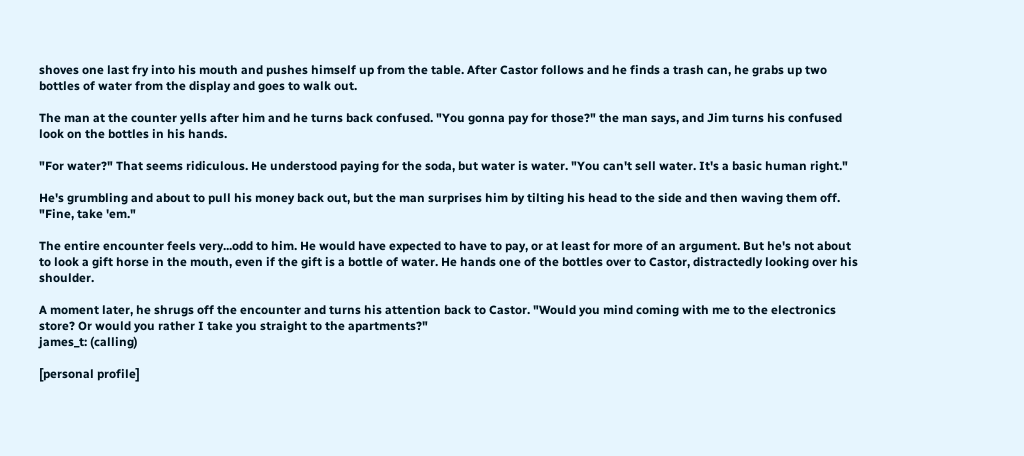shoves one last fry into his mouth and pushes himself up from the table. After Castor follows and he finds a trash can, he grabs up two bottles of water from the display and goes to walk out.

The man at the counter yells after him and he turns back confused. "You gonna pay for those?" the man says, and Jim turns his confused look on the bottles in his hands.

"For water?" That seems ridiculous. He understood paying for the soda, but water is water. "You can't sell water. It's a basic human right."

He's grumbling and about to pull his money back out, but the man surprises him by tilting his head to the side and then waving them off. "Fine, take 'em."

The entire encounter feels very...odd to him. He would have expected to have to pay, or at least for more of an argument. But he's not about to look a gift horse in the mouth, even if the gift is a bottle of water. He hands one of the bottles over to Castor, distractedly looking over his shoulder.

A moment later, he shrugs off the encounter and turns his attention back to Castor. "Would you mind coming with me to the electronics store? Or would you rather I take you straight to the apartments?"
james_t: (calling)

[personal profile]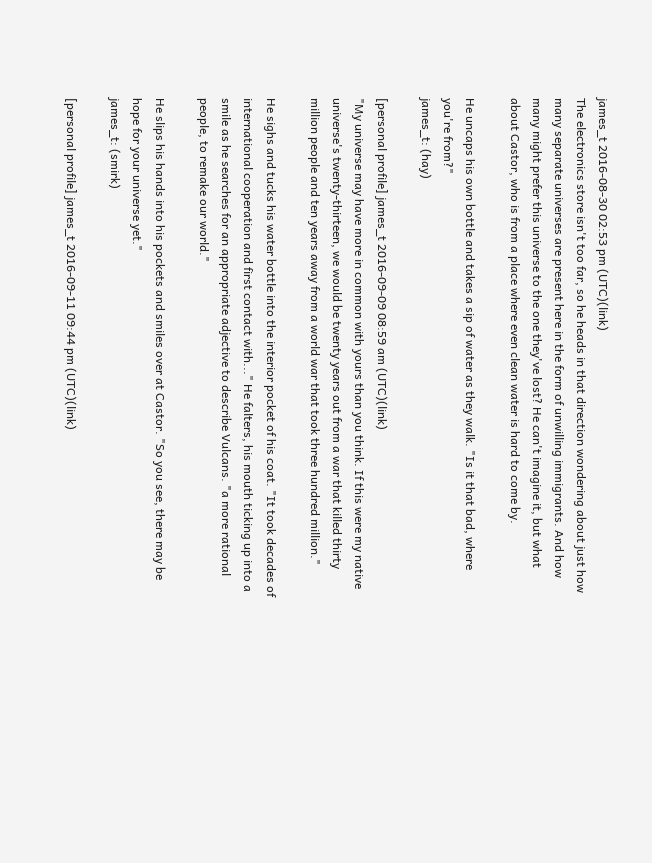james_t 2016-08-30 02:53 pm (UTC)(link)
The electronics store isn't too far, so he heads in that direction wondering about just how many separate universes are present here in the form of unwilling immigrants. And how many might prefer this universe to the one they've lost? He can't imagine it, but what about Castor, who is from a place where even clean water is hard to come by.

He uncaps his own bottle and takes a sip of water as they walk. "Is it that bad, where you're from?"
james_t: (hay)

[personal profile] james_t 2016-09-09 08:59 am (UTC)(link)
"My universe may have more in common with yours than you think. If this were my native universe's twenty-thirteen, we would be twenty years out from a war that killed thirty million people and ten years away from a world war that took three hundred million."

He sighs and tucks his water bottle into the interior pocket of his coat. "It took decades of international cooperation and first contact with..." He falters, his mouth ticking up into a smile as he searches for an appropriate adjective to describe Vulcans. "a more rational people, to remake our world."

He slips his hands into his pockets and smiles over at Castor. "So you see, there may be hope for your universe yet."
james_t: (smirk)

[personal profile] james_t 2016-09-11 09:44 pm (UTC)(link)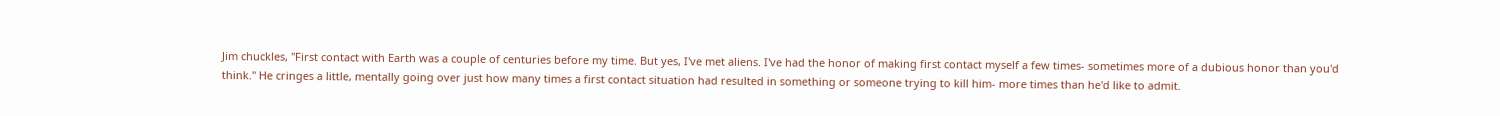Jim chuckles, "First contact with Earth was a couple of centuries before my time. But yes, I've met aliens. I've had the honor of making first contact myself a few times- sometimes more of a dubious honor than you'd think." He cringes a little, mentally going over just how many times a first contact situation had resulted in something or someone trying to kill him- more times than he'd like to admit.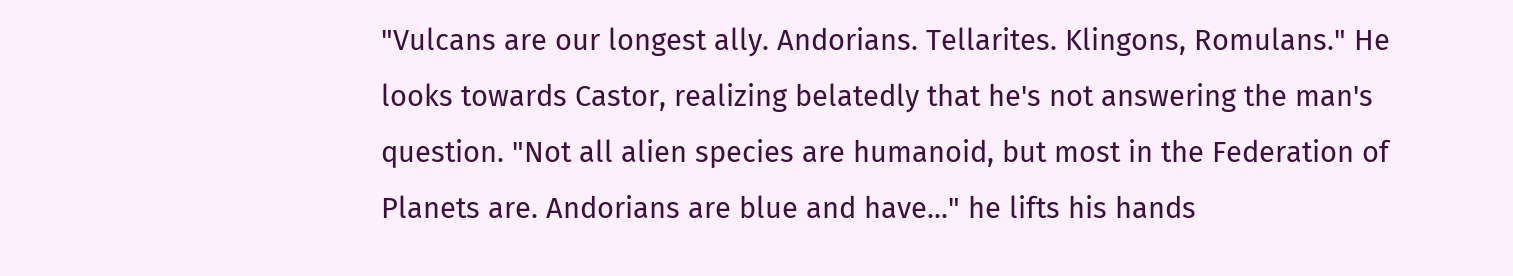"Vulcans are our longest ally. Andorians. Tellarites. Klingons, Romulans." He looks towards Castor, realizing belatedly that he's not answering the man's question. "Not all alien species are humanoid, but most in the Federation of Planets are. Andorians are blue and have..." he lifts his hands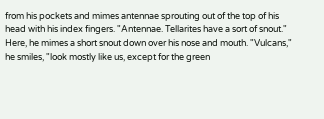from his pockets and mimes antennae sprouting out of the top of his head with his index fingers. "Antennae. Tellarites have a sort of snout." Here, he mimes a short snout down over his nose and mouth. "Vulcans," he smiles, "look mostly like us, except for the green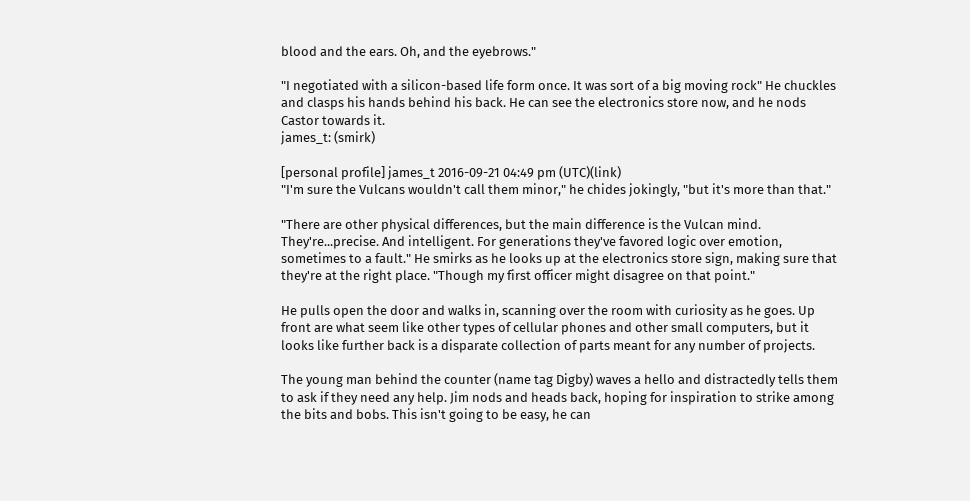blood and the ears. Oh, and the eyebrows."

"I negotiated with a silicon-based life form once. It was sort of a big moving rock" He chuckles and clasps his hands behind his back. He can see the electronics store now, and he nods Castor towards it.
james_t: (smirk)

[personal profile] james_t 2016-09-21 04:49 pm (UTC)(link)
"I'm sure the Vulcans wouldn't call them minor," he chides jokingly, "but it's more than that."

"There are other physical differences, but the main difference is the Vulcan mind. They're...precise. And intelligent. For generations they've favored logic over emotion, sometimes to a fault." He smirks as he looks up at the electronics store sign, making sure that they're at the right place. "Though my first officer might disagree on that point."

He pulls open the door and walks in, scanning over the room with curiosity as he goes. Up front are what seem like other types of cellular phones and other small computers, but it looks like further back is a disparate collection of parts meant for any number of projects.

The young man behind the counter (name tag Digby) waves a hello and distractedly tells them to ask if they need any help. Jim nods and heads back, hoping for inspiration to strike among the bits and bobs. This isn't going to be easy, he can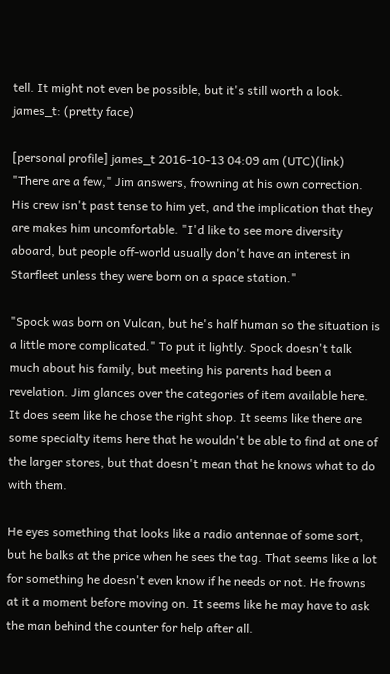tell. It might not even be possible, but it's still worth a look.
james_t: (pretty face)

[personal profile] james_t 2016-10-13 04:09 am (UTC)(link)
"There are a few," Jim answers, frowning at his own correction. His crew isn't past tense to him yet, and the implication that they are makes him uncomfortable. "I'd like to see more diversity aboard, but people off-world usually don't have an interest in Starfleet unless they were born on a space station."

"Spock was born on Vulcan, but he's half human so the situation is a little more complicated." To put it lightly. Spock doesn't talk much about his family, but meeting his parents had been a revelation. Jim glances over the categories of item available here. It does seem like he chose the right shop. It seems like there are some specialty items here that he wouldn't be able to find at one of the larger stores, but that doesn't mean that he knows what to do with them.

He eyes something that looks like a radio antennae of some sort, but he balks at the price when he sees the tag. That seems like a lot for something he doesn't even know if he needs or not. He frowns at it a moment before moving on. It seems like he may have to ask the man behind the counter for help after all.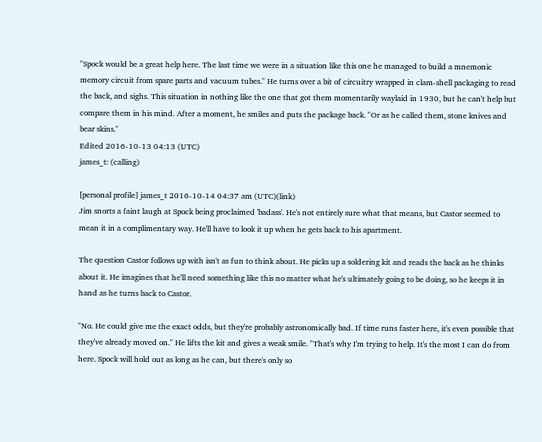"Spock would be a great help here. The last time we were in a situation like this one he managed to build a mnemonic memory circuit from spare parts and vacuum tubes." He turns over a bit of circuitry wrapped in clam-shell packaging to read the back, and sighs. This situation in nothing like the one that got them momentarily waylaid in 1930, but he can't help but compare them in his mind. After a moment, he smiles and puts the package back. "Or as he called them, stone knives and bear skins."
Edited 2016-10-13 04:13 (UTC)
james_t: (calling)

[personal profile] james_t 2016-10-14 04:37 am (UTC)(link)
Jim snorts a faint laugh at Spock being proclaimed 'badass'. He's not entirely sure what that means, but Castor seemed to mean it in a complimentary way. He'll have to look it up when he gets back to his apartment.

The question Castor follows up with isn't as fun to think about. He picks up a soldering kit and reads the back as he thinks about it. He imagines that he'll need something like this no matter what he's ultimately going to be doing, so he keeps it in hand as he turns back to Castor.

"No. He could give me the exact odds, but they're probably astronomically bad. If time runs faster here, it's even possible that they've already moved on." He lifts the kit and gives a weak smile. "That's why I'm trying to help. It's the most I can do from here. Spock will hold out as long as he can, but there's only so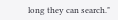long they can search."